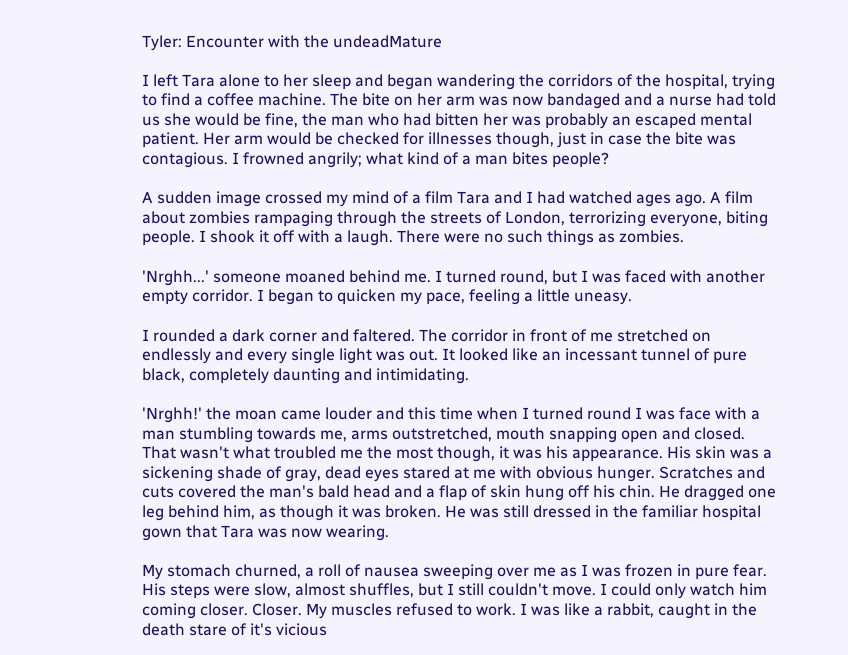Tyler: Encounter with the undeadMature

I left Tara alone to her sleep and began wandering the corridors of the hospital, trying to find a coffee machine. The bite on her arm was now bandaged and a nurse had told us she would be fine, the man who had bitten her was probably an escaped mental patient. Her arm would be checked for illnesses though, just in case the bite was contagious. I frowned angrily; what kind of a man bites people?

A sudden image crossed my mind of a film Tara and I had watched ages ago. A film about zombies rampaging through the streets of London, terrorizing everyone, biting people. I shook it off with a laugh. There were no such things as zombies.

'Nrghh...' someone moaned behind me. I turned round, but I was faced with another empty corridor. I began to quicken my pace, feeling a little uneasy.

I rounded a dark corner and faltered. The corridor in front of me stretched on endlessly and every single light was out. It looked like an incessant tunnel of pure black, completely daunting and intimidating.

'Nrghh!' the moan came louder and this time when I turned round I was face with a man stumbling towards me, arms outstretched, mouth snapping open and closed. That wasn't what troubled me the most though, it was his appearance. His skin was a sickening shade of gray, dead eyes stared at me with obvious hunger. Scratches and cuts covered the man's bald head and a flap of skin hung off his chin. He dragged one leg behind him, as though it was broken. He was still dressed in the familiar hospital gown that Tara was now wearing.

My stomach churned, a roll of nausea sweeping over me as I was frozen in pure fear. His steps were slow, almost shuffles, but I still couldn't move. I could only watch him coming closer. Closer. My muscles refused to work. I was like a rabbit, caught in the death stare of it's vicious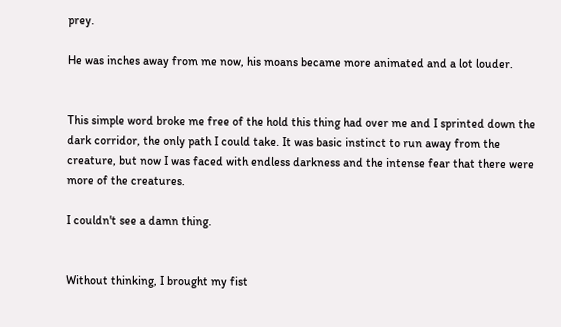prey.

He was inches away from me now, his moans became more animated and a lot louder.


This simple word broke me free of the hold this thing had over me and I sprinted down the dark corridor, the only path I could take. It was basic instinct to run away from the creature, but now I was faced with endless darkness and the intense fear that there were more of the creatures.

I couldn't see a damn thing.


Without thinking, I brought my fist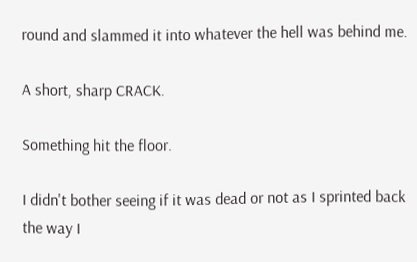round and slammed it into whatever the hell was behind me.

A short, sharp CRACK.

Something hit the floor.

I didn't bother seeing if it was dead or not as I sprinted back the way I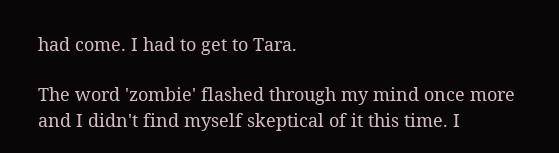had come. I had to get to Tara.

The word 'zombie' flashed through my mind once more and I didn't find myself skeptical of it this time. I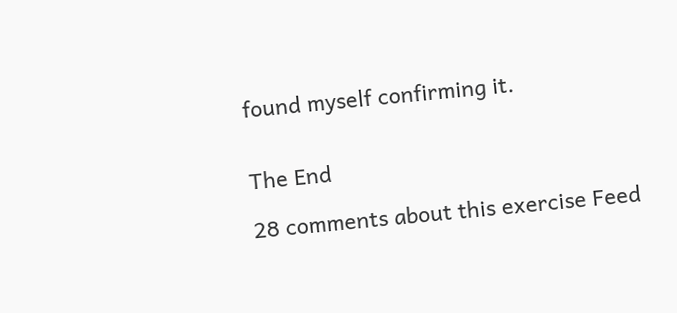found myself confirming it.


The End

28 comments about this exercise Feed